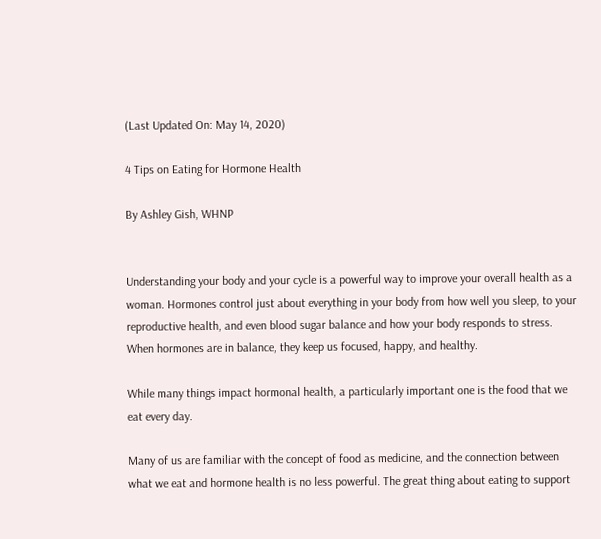(Last Updated On: May 14, 2020)

4 Tips on Eating for Hormone Health

By Ashley Gish, WHNP


Understanding your body and your cycle is a powerful way to improve your overall health as a woman. Hormones control just about everything in your body from how well you sleep, to your reproductive health, and even blood sugar balance and how your body responds to stress. When hormones are in balance, they keep us focused, happy, and healthy.

While many things impact hormonal health, a particularly important one is the food that we eat every day.

Many of us are familiar with the concept of food as medicine, and the connection between what we eat and hormone health is no less powerful. The great thing about eating to support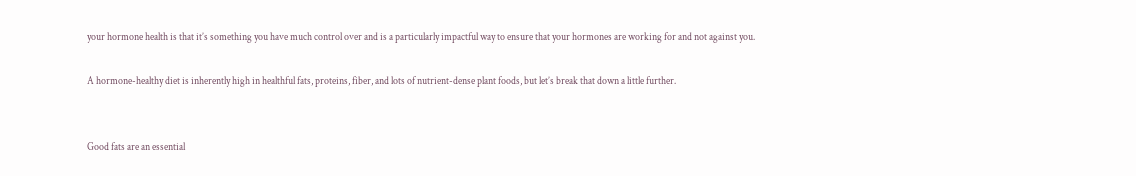your hormone health is that it’s something you have much control over and is a particularly impactful way to ensure that your hormones are working for and not against you.

A hormone-healthy diet is inherently high in healthful fats, proteins, fiber, and lots of nutrient-dense plant foods, but let’s break that down a little further.


Good fats are an essential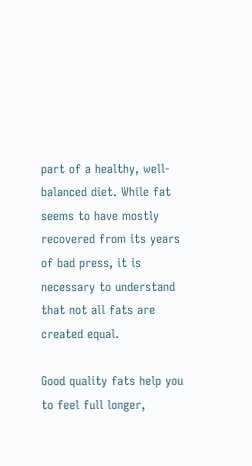part of a healthy, well-balanced diet. While fat seems to have mostly recovered from its years of bad press, it is necessary to understand that not all fats are created equal.

Good quality fats help you to feel full longer,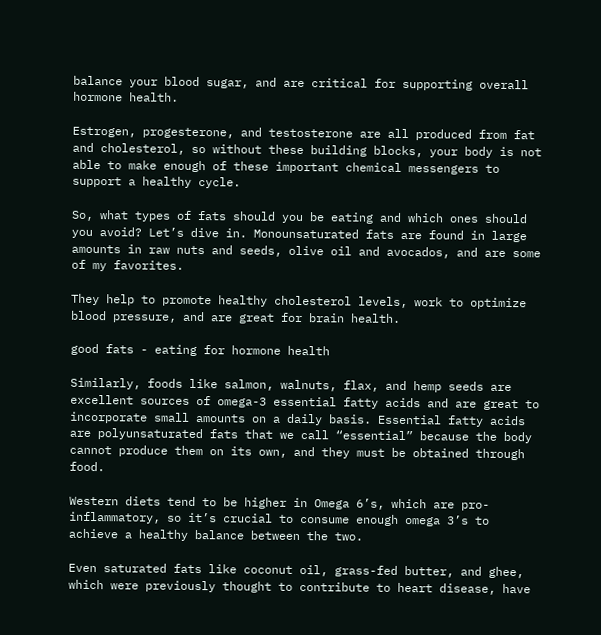balance your blood sugar, and are critical for supporting overall hormone health.

Estrogen, progesterone, and testosterone are all produced from fat and cholesterol, so without these building blocks, your body is not able to make enough of these important chemical messengers to support a healthy cycle.

So, what types of fats should you be eating and which ones should you avoid? Let’s dive in. Monounsaturated fats are found in large amounts in raw nuts and seeds, olive oil and avocados, and are some of my favorites.

They help to promote healthy cholesterol levels, work to optimize blood pressure, and are great for brain health.

good fats - eating for hormone health

Similarly, foods like salmon, walnuts, flax, and hemp seeds are excellent sources of omega-3 essential fatty acids and are great to incorporate small amounts on a daily basis. Essential fatty acids are polyunsaturated fats that we call “essential” because the body cannot produce them on its own, and they must be obtained through food.

Western diets tend to be higher in Omega 6’s, which are pro-inflammatory, so it’s crucial to consume enough omega 3’s to achieve a healthy balance between the two.

Even saturated fats like coconut oil, grass-fed butter, and ghee, which were previously thought to contribute to heart disease, have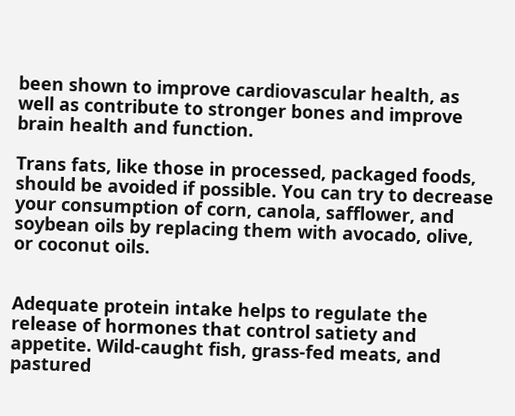been shown to improve cardiovascular health, as well as contribute to stronger bones and improve brain health and function.

Trans fats, like those in processed, packaged foods, should be avoided if possible. You can try to decrease your consumption of corn, canola, safflower, and soybean oils by replacing them with avocado, olive, or coconut oils.


Adequate protein intake helps to regulate the release of hormones that control satiety and appetite. Wild-caught fish, grass-fed meats, and pastured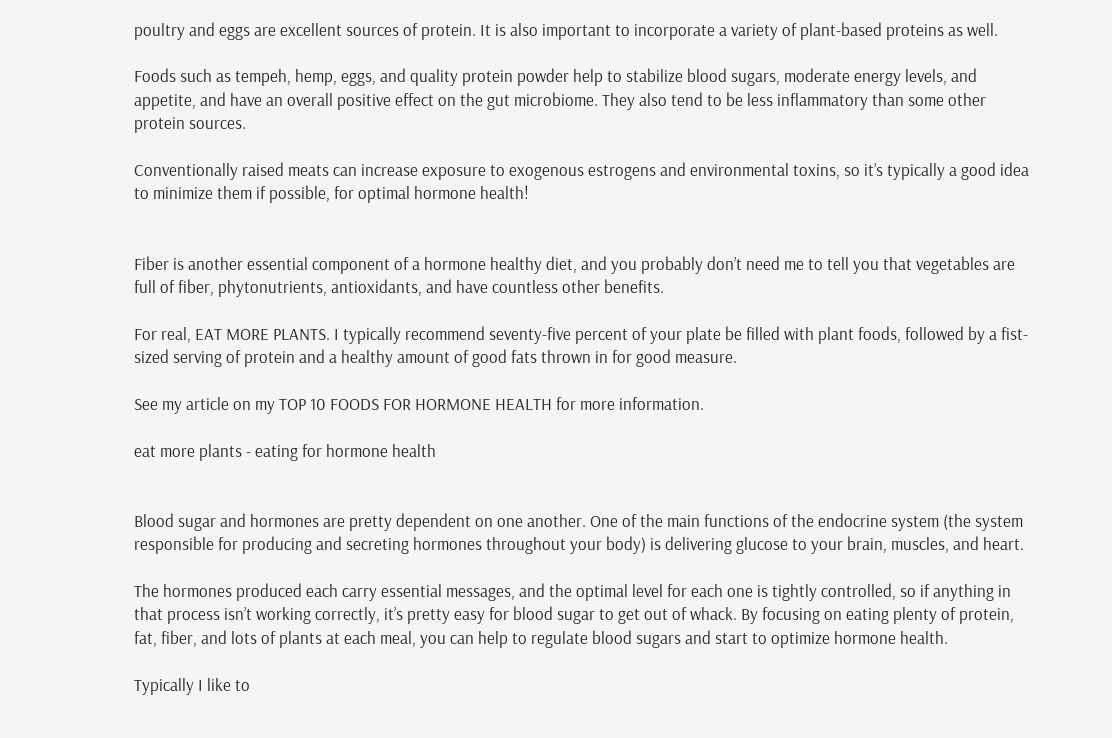poultry and eggs are excellent sources of protein. It is also important to incorporate a variety of plant-based proteins as well.

Foods such as tempeh, hemp, eggs, and quality protein powder help to stabilize blood sugars, moderate energy levels, and appetite, and have an overall positive effect on the gut microbiome. They also tend to be less inflammatory than some other protein sources.

Conventionally raised meats can increase exposure to exogenous estrogens and environmental toxins, so it’s typically a good idea to minimize them if possible, for optimal hormone health!


Fiber is another essential component of a hormone healthy diet, and you probably don’t need me to tell you that vegetables are full of fiber, phytonutrients, antioxidants, and have countless other benefits.

For real, EAT MORE PLANTS. I typically recommend seventy-five percent of your plate be filled with plant foods, followed by a fist-sized serving of protein and a healthy amount of good fats thrown in for good measure.

See my article on my TOP 10 FOODS FOR HORMONE HEALTH for more information.

eat more plants - eating for hormone health


Blood sugar and hormones are pretty dependent on one another. One of the main functions of the endocrine system (the system responsible for producing and secreting hormones throughout your body) is delivering glucose to your brain, muscles, and heart.

The hormones produced each carry essential messages, and the optimal level for each one is tightly controlled, so if anything in that process isn’t working correctly, it’s pretty easy for blood sugar to get out of whack. By focusing on eating plenty of protein, fat, fiber, and lots of plants at each meal, you can help to regulate blood sugars and start to optimize hormone health.

Typically I like to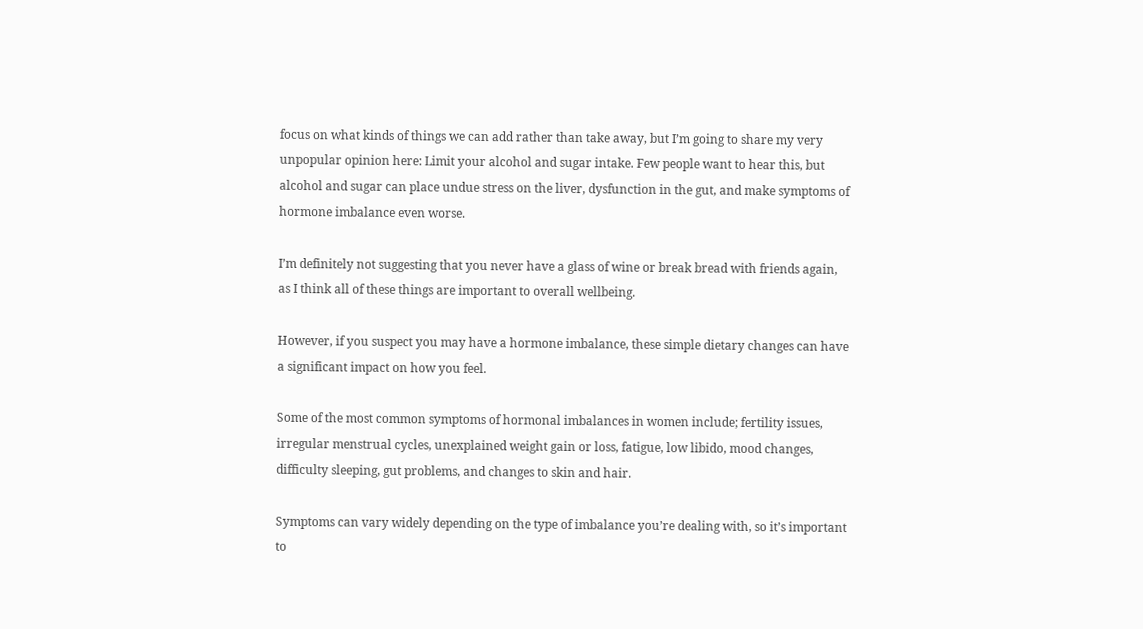focus on what kinds of things we can add rather than take away, but I’m going to share my very unpopular opinion here: Limit your alcohol and sugar intake. Few people want to hear this, but alcohol and sugar can place undue stress on the liver, dysfunction in the gut, and make symptoms of hormone imbalance even worse.

I’m definitely not suggesting that you never have a glass of wine or break bread with friends again, as I think all of these things are important to overall wellbeing.

However, if you suspect you may have a hormone imbalance, these simple dietary changes can have a significant impact on how you feel.

Some of the most common symptoms of hormonal imbalances in women include; fertility issues, irregular menstrual cycles, unexplained weight gain or loss, fatigue, low libido, mood changes, difficulty sleeping, gut problems, and changes to skin and hair.

Symptoms can vary widely depending on the type of imbalance you’re dealing with, so it’s important to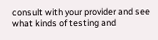consult with your provider and see what kinds of testing and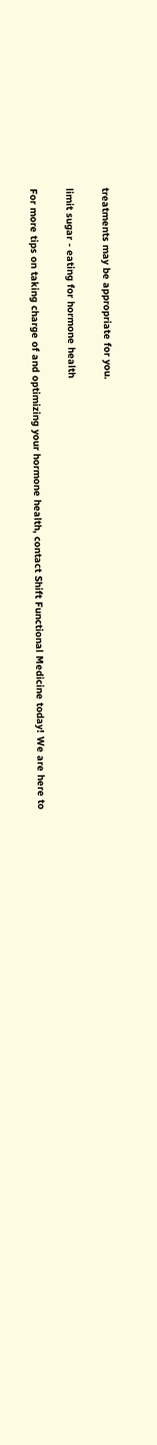treatments may be appropriate for you.

limit sugar - eating for hormone health

For more tips on taking charge of and optimizing your hormone health, contact Shift Functional Medicine today! We are here to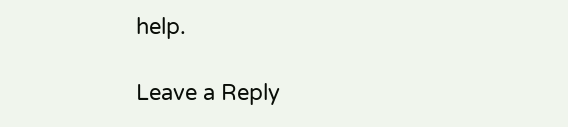help.

Leave a Reply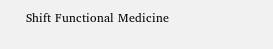Shift Functional Medicine